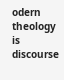odern theology is discourse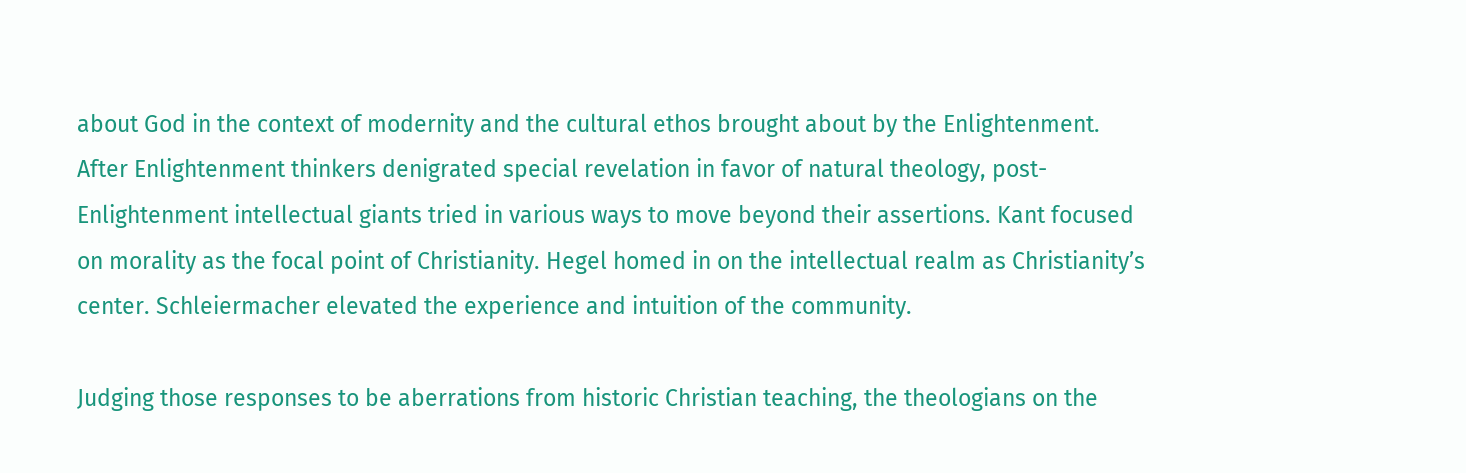about God in the context of modernity and the cultural ethos brought about by the Enlightenment. After Enlightenment thinkers denigrated special revelation in favor of natural theology, post-Enlightenment intellectual giants tried in various ways to move beyond their assertions. Kant focused on morality as the focal point of Christianity. Hegel homed in on the intellectual realm as Christianity’s center. Schleiermacher elevated the experience and intuition of the community.

Judging those responses to be aberrations from historic Christian teaching, the theologians on the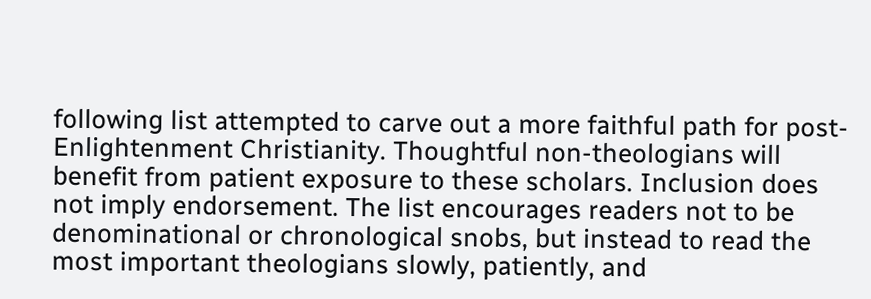following list attempted to carve out a more faithful path for post-Enlightenment Christianity. Thoughtful non-theologians will benefit from patient exposure to these scholars. Inclusion does not imply endorsement. The list encourages readers not to be denominational or chronological snobs, but instead to read the most important theologians slowly, patiently, and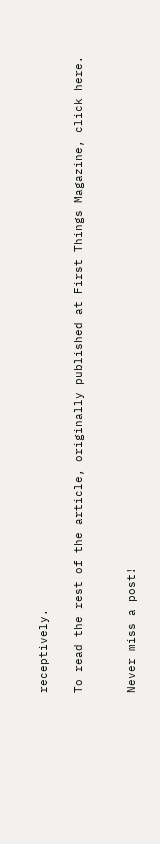receptively.

To read the rest of the article, originally published at First Things Magazine, click here.


Never miss a post!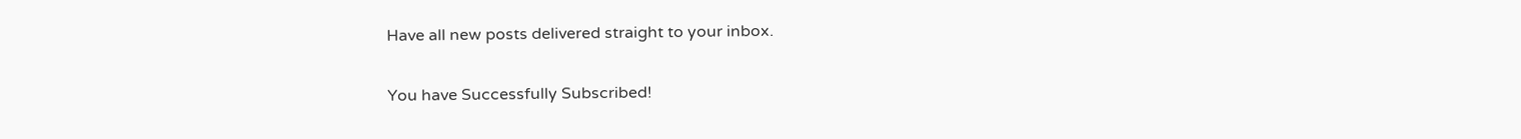Have all new posts delivered straight to your inbox.

You have Successfully Subscribed!